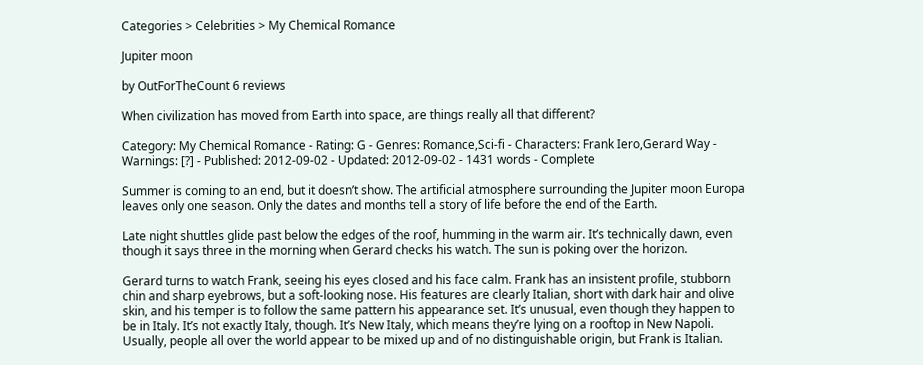Categories > Celebrities > My Chemical Romance

Jupiter moon

by OutForTheCount 6 reviews

When civilization has moved from Earth into space, are things really all that different?

Category: My Chemical Romance - Rating: G - Genres: Romance,Sci-fi - Characters: Frank Iero,Gerard Way - Warnings: [?] - Published: 2012-09-02 - Updated: 2012-09-02 - 1431 words - Complete

Summer is coming to an end, but it doesn’t show. The artificial atmosphere surrounding the Jupiter moon Europa leaves only one season. Only the dates and months tell a story of life before the end of the Earth.

Late night shuttles glide past below the edges of the roof, humming in the warm air. It’s technically dawn, even though it says three in the morning when Gerard checks his watch. The sun is poking over the horizon.

Gerard turns to watch Frank, seeing his eyes closed and his face calm. Frank has an insistent profile, stubborn chin and sharp eyebrows, but a soft-looking nose. His features are clearly Italian, short with dark hair and olive skin, and his temper is to follow the same pattern his appearance set. It’s unusual, even though they happen to be in Italy. It’s not exactly Italy, though. It’s New Italy, which means they’re lying on a rooftop in New Napoli. Usually, people all over the world appear to be mixed up and of no distinguishable origin, but Frank is Italian.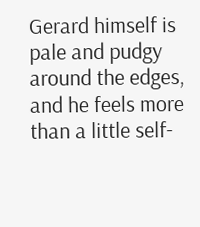Gerard himself is pale and pudgy around the edges, and he feels more than a little self-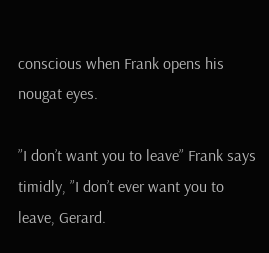conscious when Frank opens his nougat eyes.

”I don’t want you to leave” Frank says timidly, ”I don’t ever want you to leave, Gerard.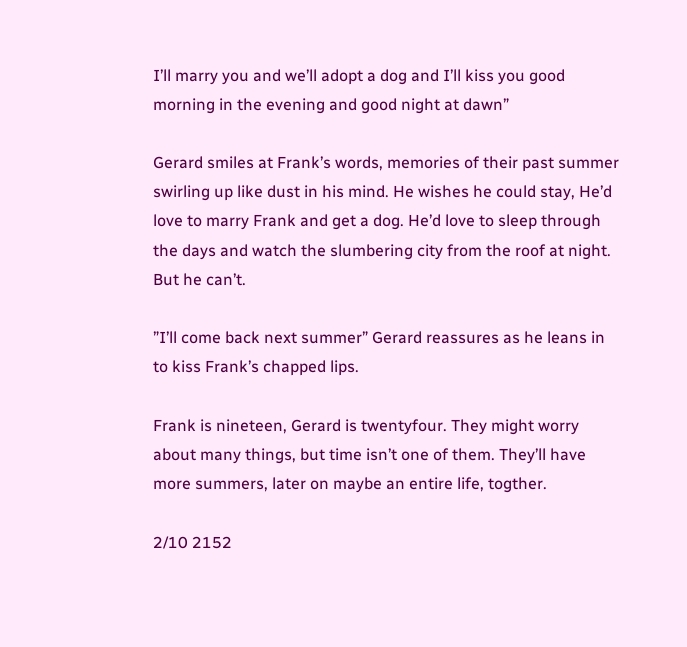I’ll marry you and we’ll adopt a dog and I’ll kiss you good morning in the evening and good night at dawn”

Gerard smiles at Frank’s words, memories of their past summer swirling up like dust in his mind. He wishes he could stay, He’d love to marry Frank and get a dog. He’d love to sleep through the days and watch the slumbering city from the roof at night. But he can’t.

”I’ll come back next summer” Gerard reassures as he leans in to kiss Frank’s chapped lips.

Frank is nineteen, Gerard is twentyfour. They might worry about many things, but time isn’t one of them. They’ll have more summers, later on maybe an entire life, togther.

2/10 2152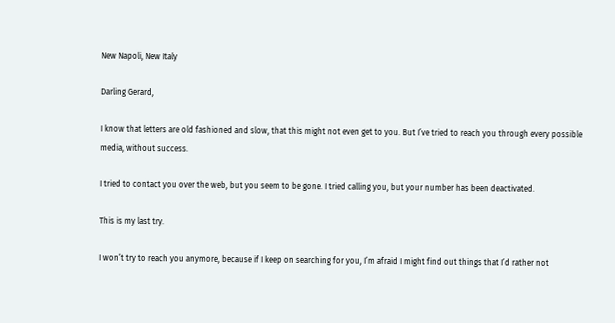New Napoli, New Italy

Darling Gerard,

I know that letters are old fashioned and slow, that this might not even get to you. But I’ve tried to reach you through every possible media, without success.

I tried to contact you over the web, but you seem to be gone. I tried calling you, but your number has been deactivated.

This is my last try.

I won’t try to reach you anymore, because if I keep on searching for you, I’m afraid I might find out things that I’d rather not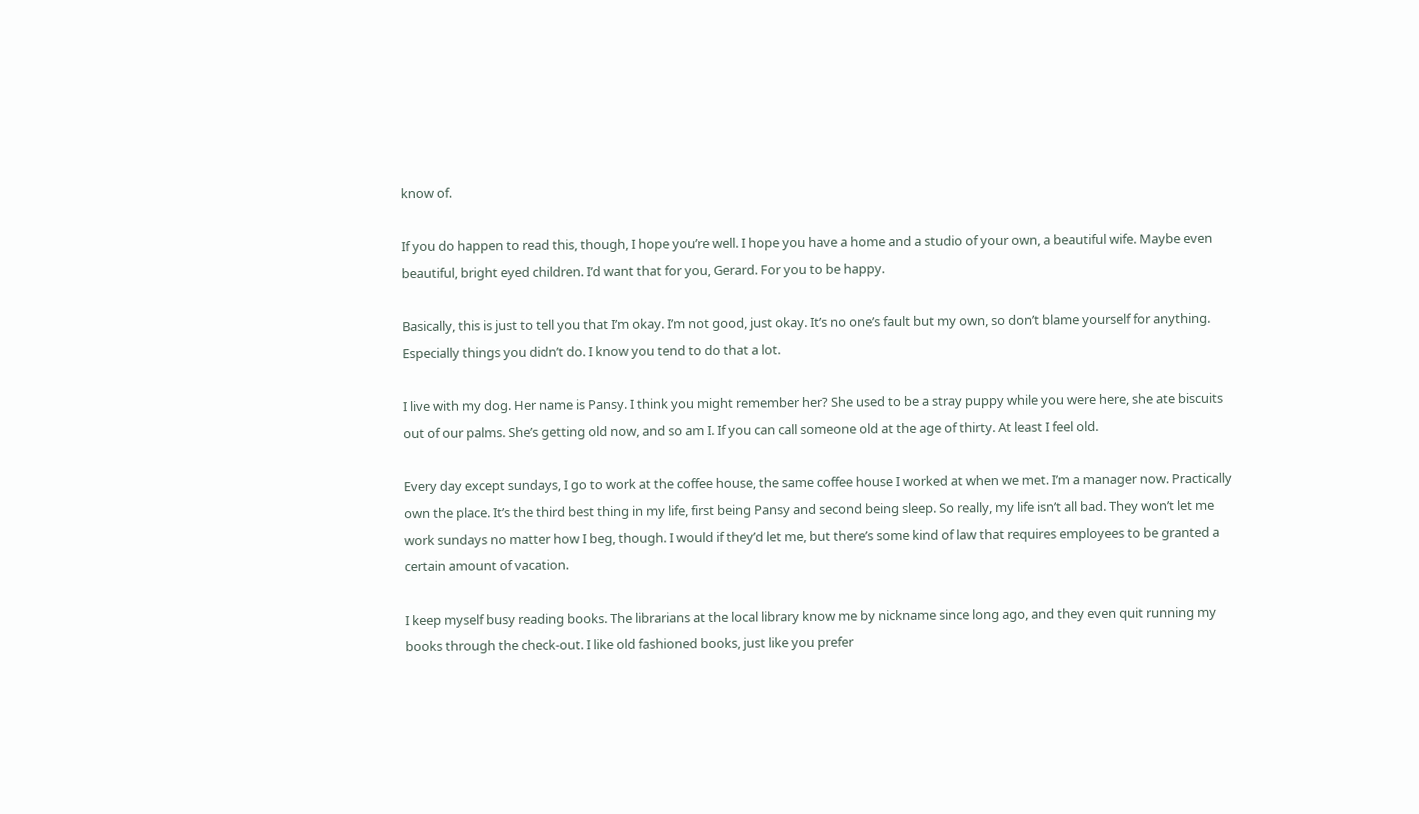know of.

If you do happen to read this, though, I hope you’re well. I hope you have a home and a studio of your own, a beautiful wife. Maybe even beautiful, bright eyed children. I’d want that for you, Gerard. For you to be happy.

Basically, this is just to tell you that I’m okay. I’m not good, just okay. It’s no one’s fault but my own, so don’t blame yourself for anything. Especially things you didn’t do. I know you tend to do that a lot.

I live with my dog. Her name is Pansy. I think you might remember her? She used to be a stray puppy while you were here, she ate biscuits out of our palms. She’s getting old now, and so am I. If you can call someone old at the age of thirty. At least I feel old.

Every day except sundays, I go to work at the coffee house, the same coffee house I worked at when we met. I’m a manager now. Practically own the place. It’s the third best thing in my life, first being Pansy and second being sleep. So really, my life isn’t all bad. They won’t let me work sundays no matter how I beg, though. I would if they’d let me, but there’s some kind of law that requires employees to be granted a certain amount of vacation.

I keep myself busy reading books. The librarians at the local library know me by nickname since long ago, and they even quit running my books through the check-out. I like old fashioned books, just like you prefer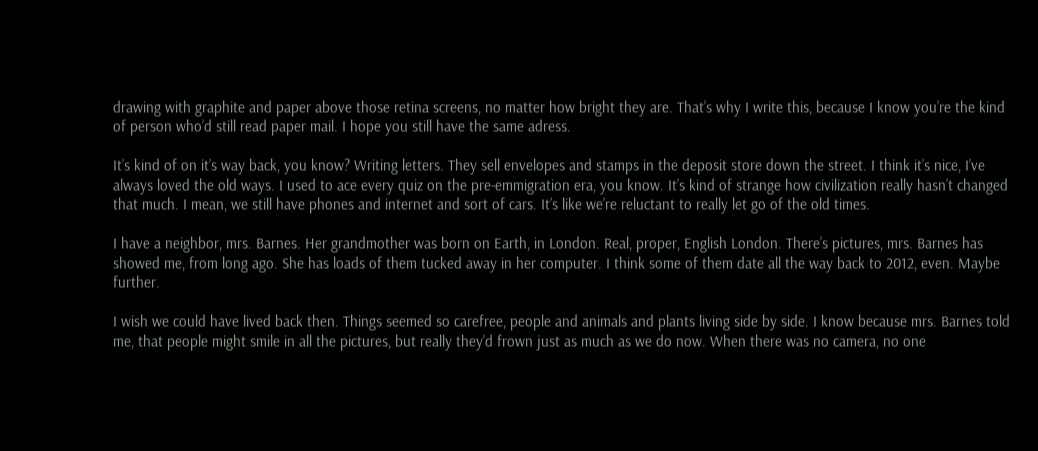drawing with graphite and paper above those retina screens, no matter how bright they are. That’s why I write this, because I know you’re the kind of person who’d still read paper mail. I hope you still have the same adress.

It’s kind of on it’s way back, you know? Writing letters. They sell envelopes and stamps in the deposit store down the street. I think it’s nice, I’ve always loved the old ways. I used to ace every quiz on the pre-emmigration era, you know. It’s kind of strange how civilization really hasn’t changed that much. I mean, we still have phones and internet and sort of cars. It’s like we’re reluctant to really let go of the old times.

I have a neighbor, mrs. Barnes. Her grandmother was born on Earth, in London. Real, proper, English London. There’s pictures, mrs. Barnes has showed me, from long ago. She has loads of them tucked away in her computer. I think some of them date all the way back to 2012, even. Maybe further.

I wish we could have lived back then. Things seemed so carefree, people and animals and plants living side by side. I know because mrs. Barnes told me, that people might smile in all the pictures, but really they’d frown just as much as we do now. When there was no camera, no one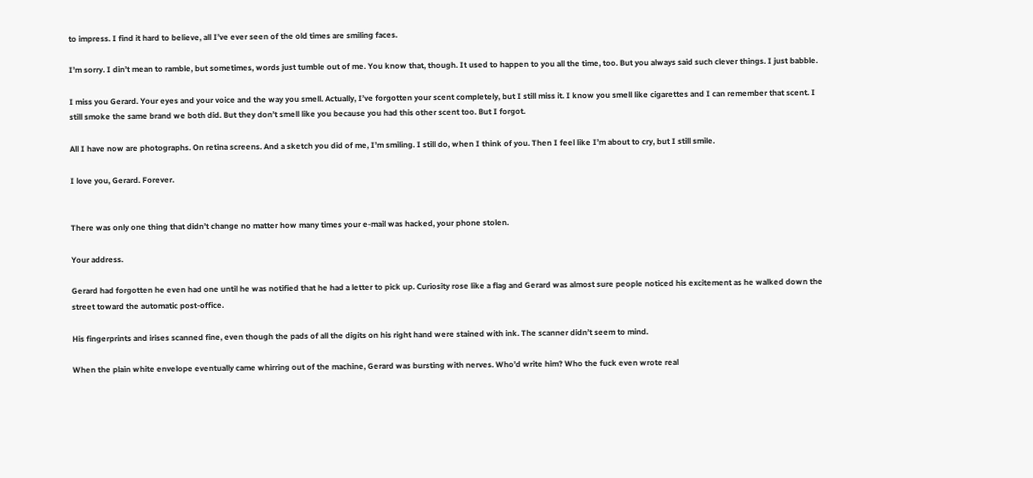to impress. I find it hard to believe, all I’ve ever seen of the old times are smiling faces.

I’m sorry. I din’t mean to ramble, but sometimes, words just tumble out of me. You know that, though. It used to happen to you all the time, too. But you always said such clever things. I just babble.

I miss you Gerard. Your eyes and your voice and the way you smell. Actually, I’ve forgotten your scent completely, but I still miss it. I know you smell like cigarettes and I can remember that scent. I still smoke the same brand we both did. But they don’t smell like you because you had this other scent too. But I forgot.

All I have now are photographs. On retina screens. And a sketch you did of me, I’m smiling. I still do, when I think of you. Then I feel like I’m about to cry, but I still smile.

I love you, Gerard. Forever.


There was only one thing that didn’t change no matter how many times your e-mail was hacked, your phone stolen.

Your address.

Gerard had forgotten he even had one until he was notified that he had a letter to pick up. Curiosity rose like a flag and Gerard was almost sure people noticed his excitement as he walked down the street toward the automatic post-office.

His fingerprints and irises scanned fine, even though the pads of all the digits on his right hand were stained with ink. The scanner didn’t seem to mind.

When the plain white envelope eventually came whirring out of the machine, Gerard was bursting with nerves. Who’d write him? Who the fuck even wrote real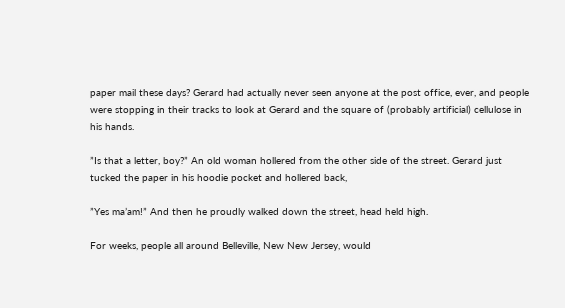paper mail these days? Gerard had actually never seen anyone at the post office, ever, and people were stopping in their tracks to look at Gerard and the square of (probably artificial) cellulose in his hands.

”Is that a letter, boy?” An old woman hollered from the other side of the street. Gerard just tucked the paper in his hoodie pocket and hollered back,

”Yes ma’am!” And then he proudly walked down the street, head held high.

For weeks, people all around Belleville, New New Jersey, would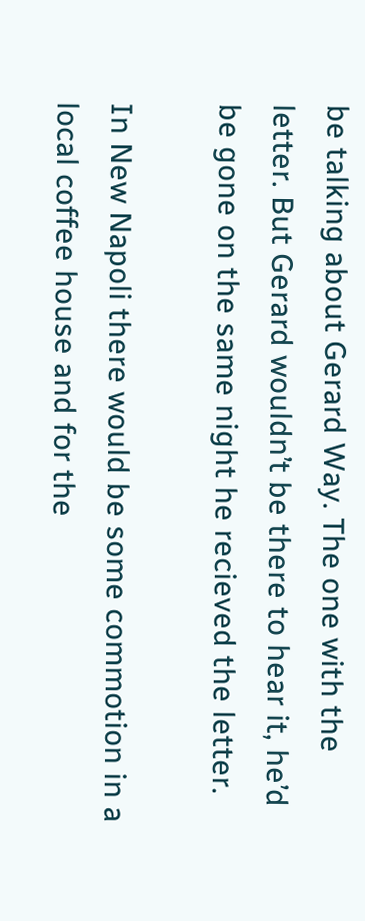be talking about Gerard Way. The one with the letter. But Gerard wouldn’t be there to hear it, he’d be gone on the same night he recieved the letter.

In New Napoli there would be some commotion in a local coffee house and for the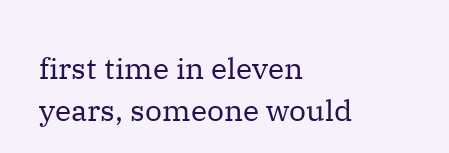first time in eleven years, someone would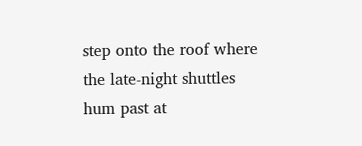step onto the roof where the late-night shuttles hum past at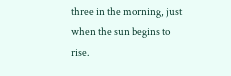three in the morning, just when the sun begins to rise.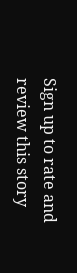Sign up to rate and review this story